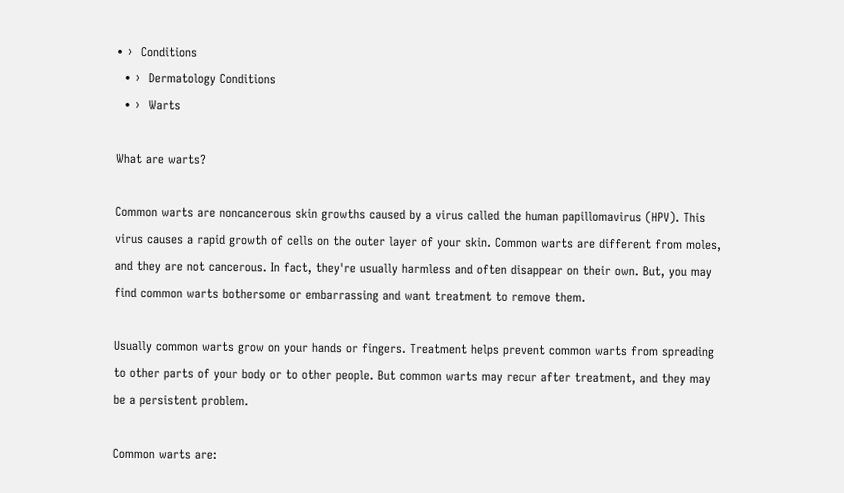• ›  Conditions
  • ›  Dermatology Conditions
  • ›  Warts

What are warts?

Common warts are noncancerous skin growths caused by a virus called the human papillomavirus (HPV). This virus causes a rapid growth of cells on the outer layer of your skin. Common warts are different from moles, and they are not cancerous. In fact, they're usually harmless and often disappear on their own. But, you may find common warts bothersome or embarrassing and want treatment to remove them.

Usually common warts grow on your hands or fingers. Treatment helps prevent common warts from spreading to other parts of your body or to other people. But common warts may recur after treatment, and they may be a persistent problem.

Common warts are: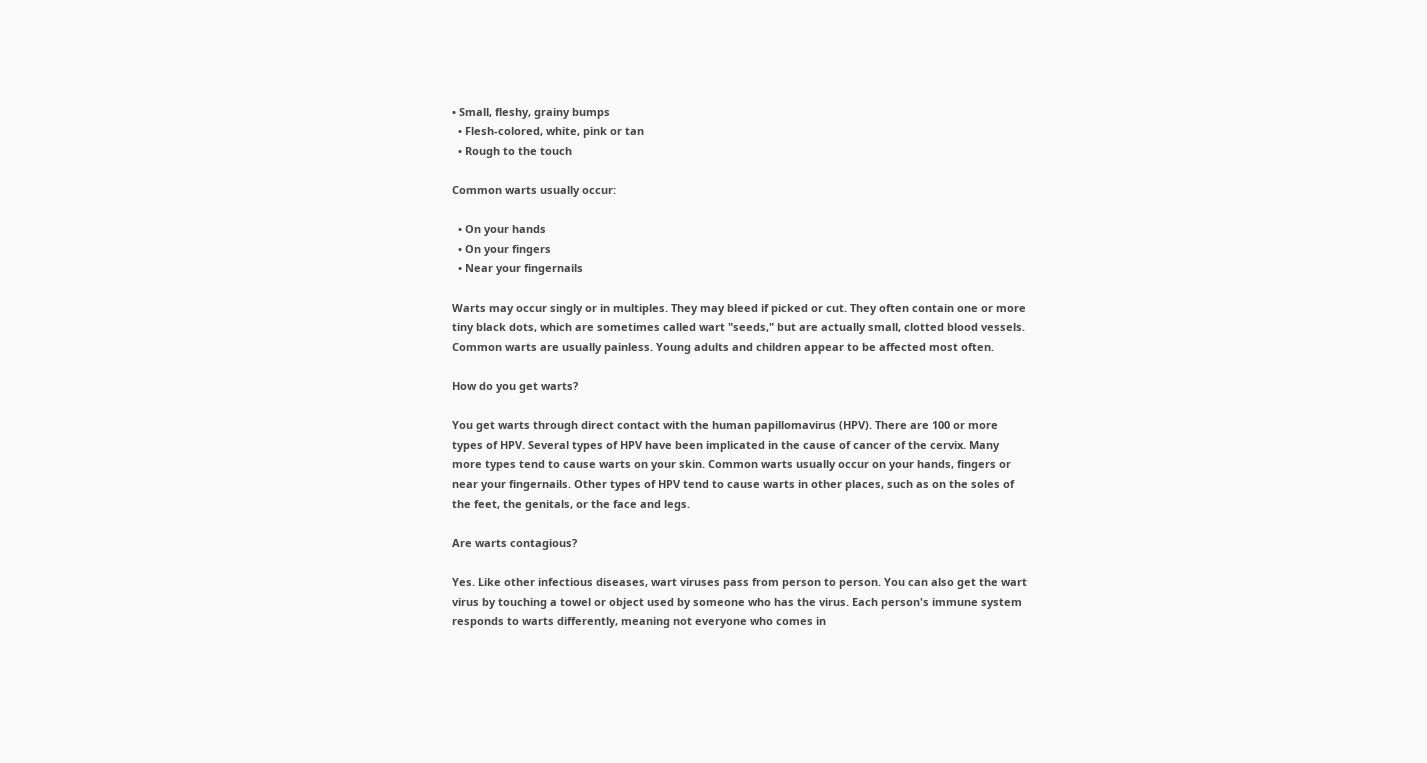• Small, fleshy, grainy bumps
  • Flesh-colored, white, pink or tan
  • Rough to the touch

Common warts usually occur:

  • On your hands
  • On your fingers
  • Near your fingernails

Warts may occur singly or in multiples. They may bleed if picked or cut. They often contain one or more tiny black dots, which are sometimes called wart "seeds," but are actually small, clotted blood vessels. Common warts are usually painless. Young adults and children appear to be affected most often.

How do you get warts?

You get warts through direct contact with the human papillomavirus (HPV). There are 100 or more types of HPV. Several types of HPV have been implicated in the cause of cancer of the cervix. Many more types tend to cause warts on your skin. Common warts usually occur on your hands, fingers or near your fingernails. Other types of HPV tend to cause warts in other places, such as on the soles of the feet, the genitals, or the face and legs.

Are warts contagious?

Yes. Like other infectious diseases, wart viruses pass from person to person. You can also get the wart virus by touching a towel or object used by someone who has the virus. Each person's immune system responds to warts differently, meaning not everyone who comes in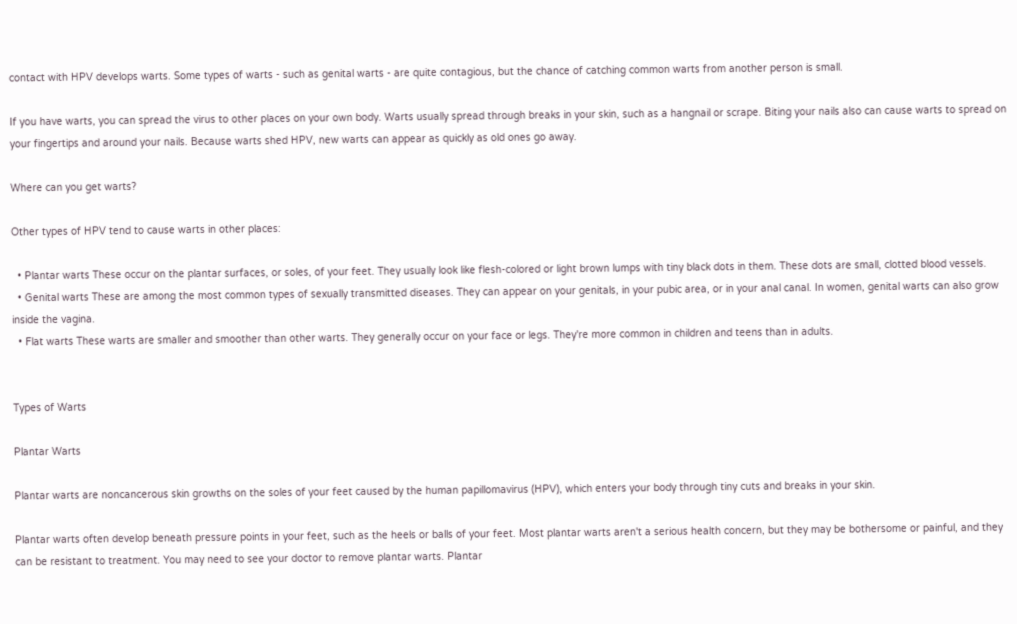contact with HPV develops warts. Some types of warts - such as genital warts - are quite contagious, but the chance of catching common warts from another person is small.

If you have warts, you can spread the virus to other places on your own body. Warts usually spread through breaks in your skin, such as a hangnail or scrape. Biting your nails also can cause warts to spread on your fingertips and around your nails. Because warts shed HPV, new warts can appear as quickly as old ones go away.

Where can you get warts?

Other types of HPV tend to cause warts in other places:

  • Plantar warts These occur on the plantar surfaces, or soles, of your feet. They usually look like flesh-colored or light brown lumps with tiny black dots in them. These dots are small, clotted blood vessels.
  • Genital warts These are among the most common types of sexually transmitted diseases. They can appear on your genitals, in your pubic area, or in your anal canal. In women, genital warts can also grow inside the vagina.
  • Flat warts These warts are smaller and smoother than other warts. They generally occur on your face or legs. They're more common in children and teens than in adults.


Types of Warts

Plantar Warts

Plantar warts are noncancerous skin growths on the soles of your feet caused by the human papillomavirus (HPV), which enters your body through tiny cuts and breaks in your skin.

Plantar warts often develop beneath pressure points in your feet, such as the heels or balls of your feet. Most plantar warts aren't a serious health concern, but they may be bothersome or painful, and they can be resistant to treatment. You may need to see your doctor to remove plantar warts. Plantar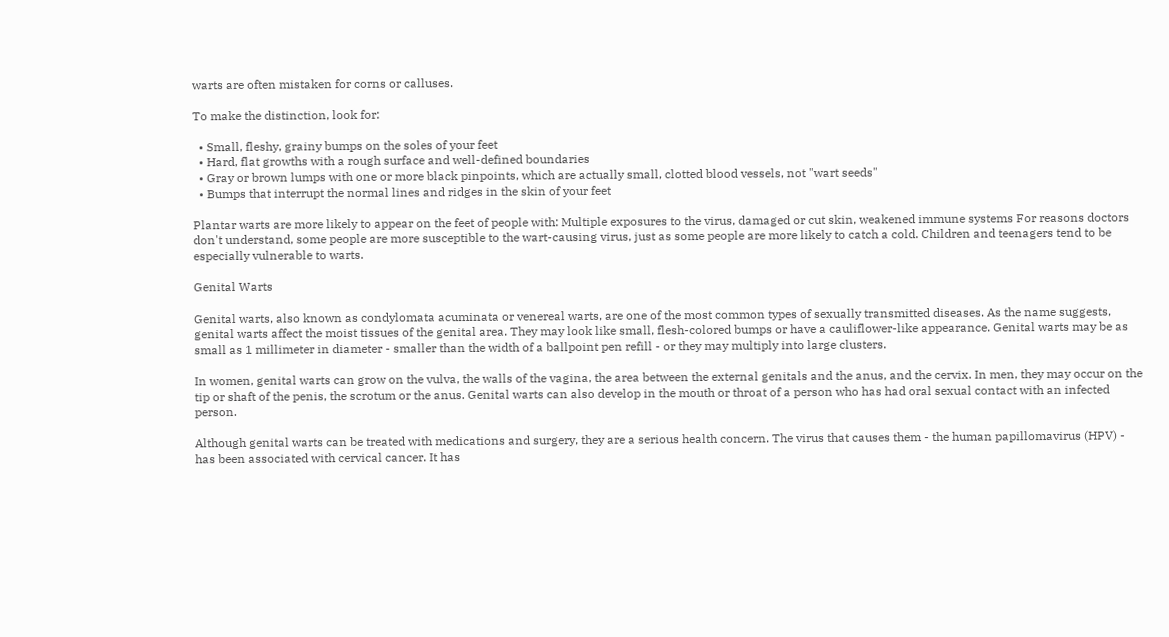warts are often mistaken for corns or calluses.

To make the distinction, look for:

  • Small, fleshy, grainy bumps on the soles of your feet
  • Hard, flat growths with a rough surface and well-defined boundaries
  • Gray or brown lumps with one or more black pinpoints, which are actually small, clotted blood vessels, not "wart seeds"
  • Bumps that interrupt the normal lines and ridges in the skin of your feet

Plantar warts are more likely to appear on the feet of people with: Multiple exposures to the virus, damaged or cut skin, weakened immune systems For reasons doctors don't understand, some people are more susceptible to the wart-causing virus, just as some people are more likely to catch a cold. Children and teenagers tend to be especially vulnerable to warts.

Genital Warts

Genital warts, also known as condylomata acuminata or venereal warts, are one of the most common types of sexually transmitted diseases. As the name suggests, genital warts affect the moist tissues of the genital area. They may look like small, flesh-colored bumps or have a cauliflower-like appearance. Genital warts may be as small as 1 millimeter in diameter - smaller than the width of a ballpoint pen refill - or they may multiply into large clusters.

In women, genital warts can grow on the vulva, the walls of the vagina, the area between the external genitals and the anus, and the cervix. In men, they may occur on the tip or shaft of the penis, the scrotum or the anus. Genital warts can also develop in the mouth or throat of a person who has had oral sexual contact with an infected person.

Although genital warts can be treated with medications and surgery, they are a serious health concern. The virus that causes them - the human papillomavirus (HPV) - has been associated with cervical cancer. It has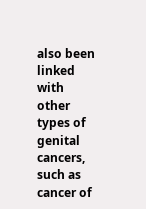also been linked with other types of genital cancers, such as cancer of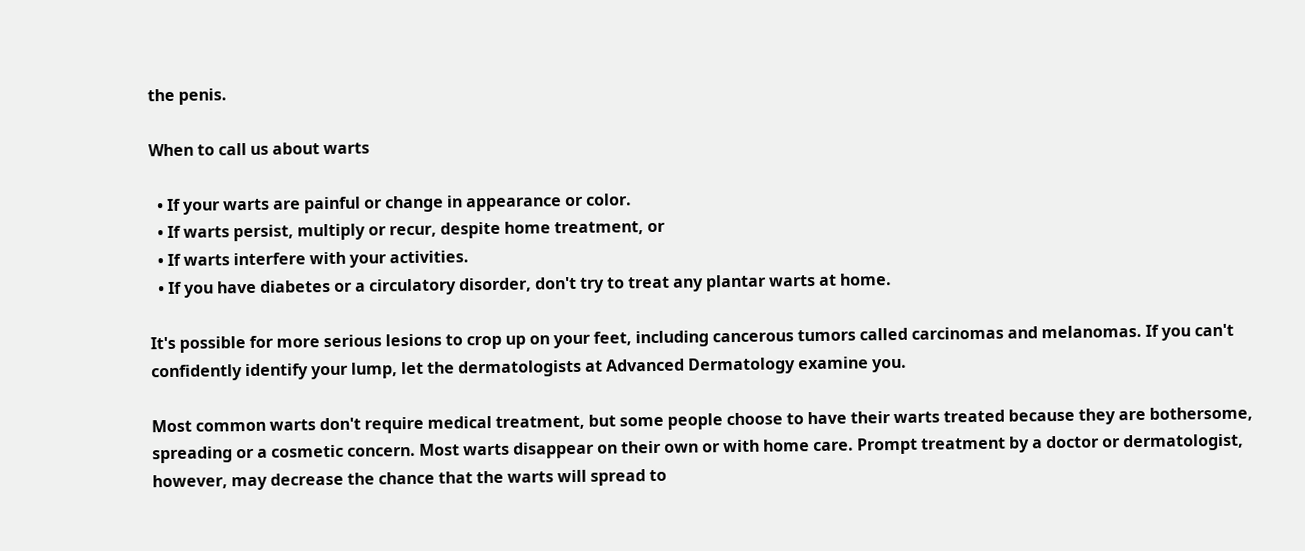the penis.

When to call us about warts

  • If your warts are painful or change in appearance or color.
  • If warts persist, multiply or recur, despite home treatment, or
  • If warts interfere with your activities.
  • If you have diabetes or a circulatory disorder, don't try to treat any plantar warts at home.

It's possible for more serious lesions to crop up on your feet, including cancerous tumors called carcinomas and melanomas. If you can't confidently identify your lump, let the dermatologists at Advanced Dermatology examine you.

Most common warts don't require medical treatment, but some people choose to have their warts treated because they are bothersome, spreading or a cosmetic concern. Most warts disappear on their own or with home care. Prompt treatment by a doctor or dermatologist, however, may decrease the chance that the warts will spread to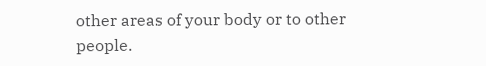other areas of your body or to other people.